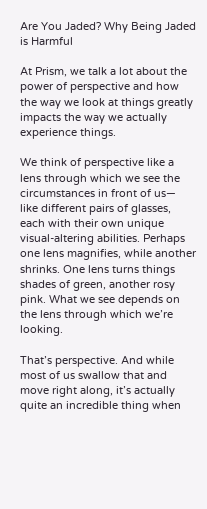Are You Jaded? Why Being Jaded is Harmful

At Prism, we talk a lot about the power of perspective and how the way we look at things greatly impacts the way we actually experience things.

We think of perspective like a lens through which we see the circumstances in front of us— like different pairs of glasses, each with their own unique visual-altering abilities. Perhaps one lens magnifies, while another shrinks. One lens turns things shades of green, another rosy pink. What we see depends on the lens through which we’re looking.

That’s perspective. And while most of us swallow that and move right along, it’s actually quite an incredible thing when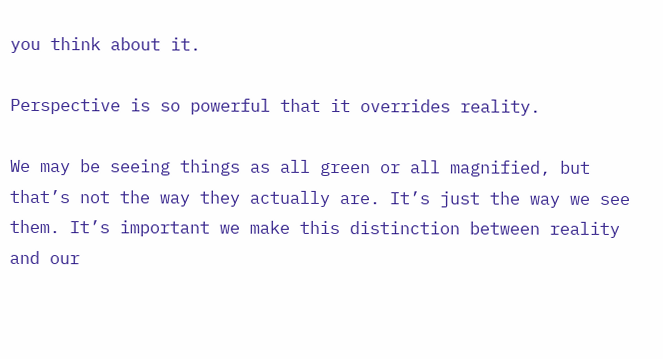you think about it.

Perspective is so powerful that it overrides reality.

We may be seeing things as all green or all magnified, but that’s not the way they actually are. It’s just the way we see them. It’s important we make this distinction between reality and our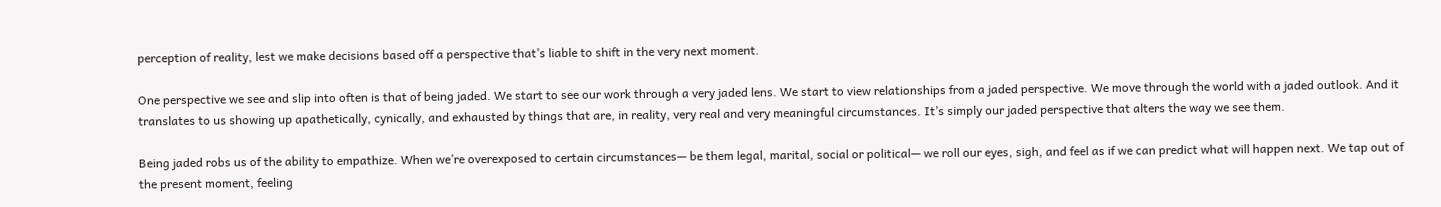perception of reality, lest we make decisions based off a perspective that’s liable to shift in the very next moment.

One perspective we see and slip into often is that of being jaded. We start to see our work through a very jaded lens. We start to view relationships from a jaded perspective. We move through the world with a jaded outlook. And it translates to us showing up apathetically, cynically, and exhausted by things that are, in reality, very real and very meaningful circumstances. It’s simply our jaded perspective that alters the way we see them.

Being jaded robs us of the ability to empathize. When we’re overexposed to certain circumstances— be them legal, marital, social or political— we roll our eyes, sigh, and feel as if we can predict what will happen next. We tap out of the present moment, feeling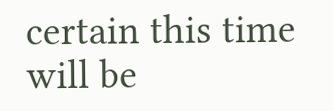certain this time will be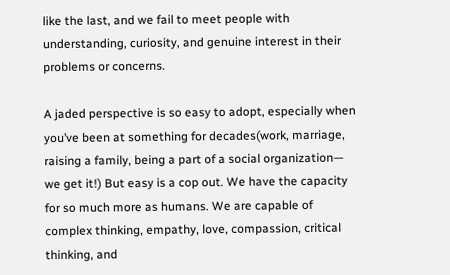like the last, and we fail to meet people with understanding, curiosity, and genuine interest in their problems or concerns.

A jaded perspective is so easy to adopt, especially when you’ve been at something for decades(work, marriage, raising a family, being a part of a social organization— we get it!) But easy is a cop out. We have the capacity for so much more as humans. We are capable of complex thinking, empathy, love, compassion, critical thinking, and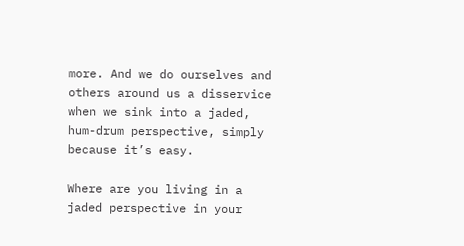more. And we do ourselves and others around us a disservice when we sink into a jaded, hum-drum perspective, simply because it’s easy.

Where are you living in a jaded perspective in your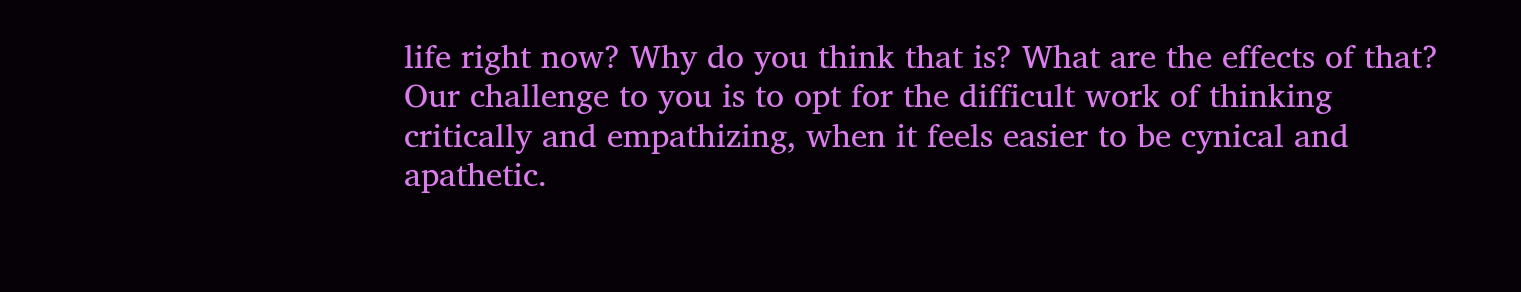life right now? Why do you think that is? What are the effects of that? Our challenge to you is to opt for the difficult work of thinking critically and empathizing, when it feels easier to be cynical and apathetic.